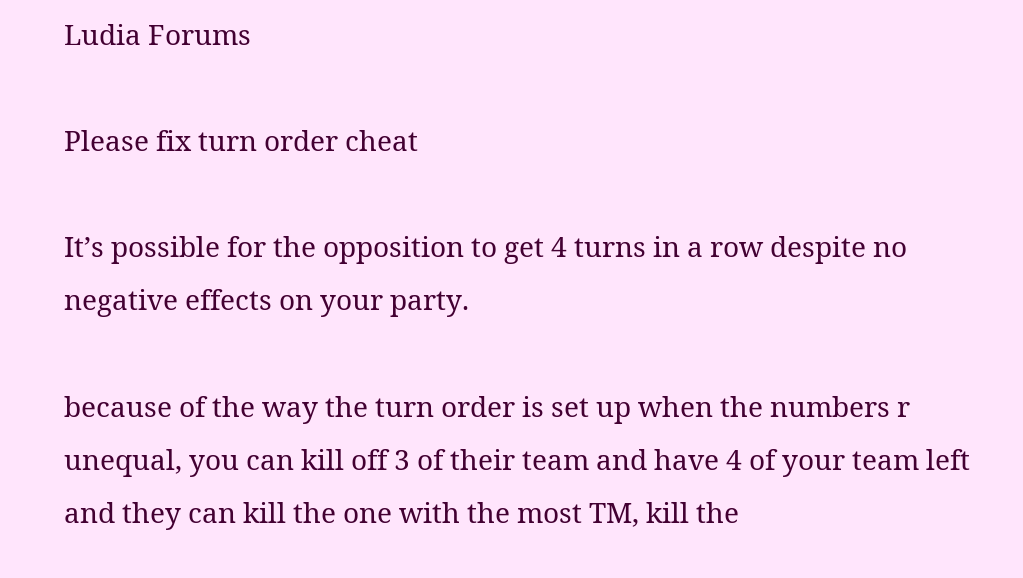Ludia Forums

Please fix turn order cheat

It’s possible for the opposition to get 4 turns in a row despite no negative effects on your party.

because of the way the turn order is set up when the numbers r unequal, you can kill off 3 of their team and have 4 of your team left and they can kill the one with the most TM, kill the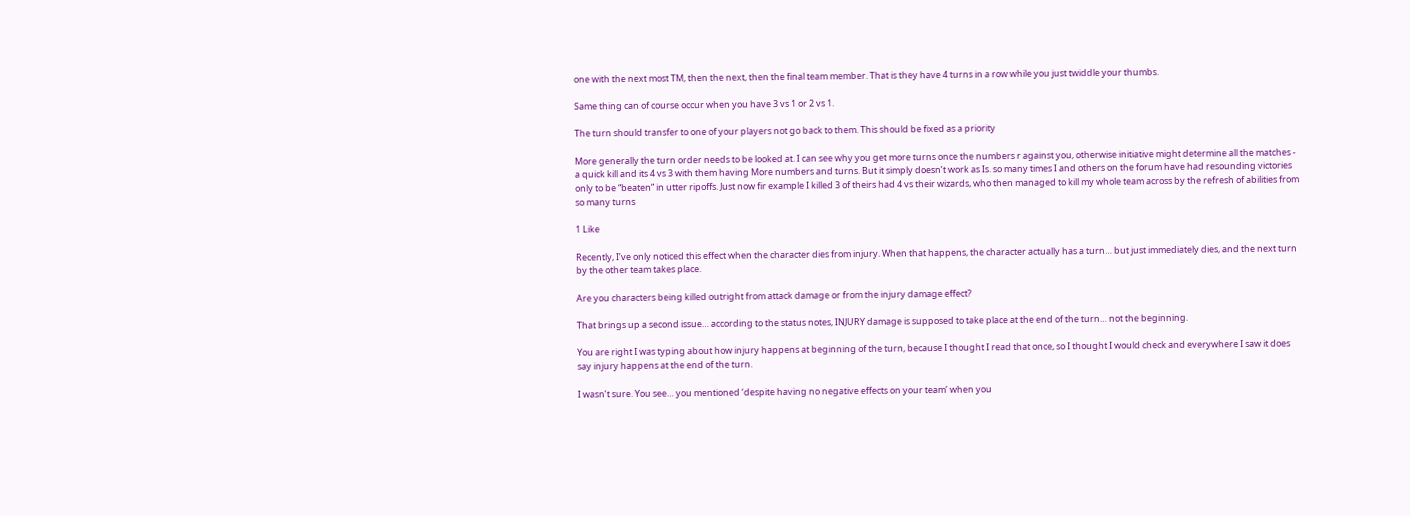one with the next most TM, then the next, then the final team member. That is they have 4 turns in a row while you just twiddle your thumbs.

Same thing can of course occur when you have 3 vs 1 or 2 vs 1.

The turn should transfer to one of your players not go back to them. This should be fixed as a priority

More generally the turn order needs to be looked at. I can see why you get more turns once the numbers r against you, otherwise initiative might determine all the matches - a quick kill and its 4 vs 3 with them having More numbers and turns. But it simply doesn’t work as Is. so many times I and others on the forum have had resounding victories only to be “beaten” in utter ripoffs. Just now fir example I killed 3 of theirs had 4 vs their wizards, who then managed to kill my whole team across by the refresh of abilities from so many turns

1 Like

Recently, I’ve only noticed this effect when the character dies from injury. When that happens, the character actually has a turn… but just immediately dies, and the next turn by the other team takes place.

Are you characters being killed outright from attack damage or from the injury damage effect?

That brings up a second issue… according to the status notes, INJURY damage is supposed to take place at the end of the turn… not the beginning.

You are right I was typing about how injury happens at beginning of the turn, because I thought I read that once, so I thought I would check and everywhere I saw it does say injury happens at the end of the turn.

I wasn’t sure. You see… you mentioned ‘despite having no negative effects on your team’ when you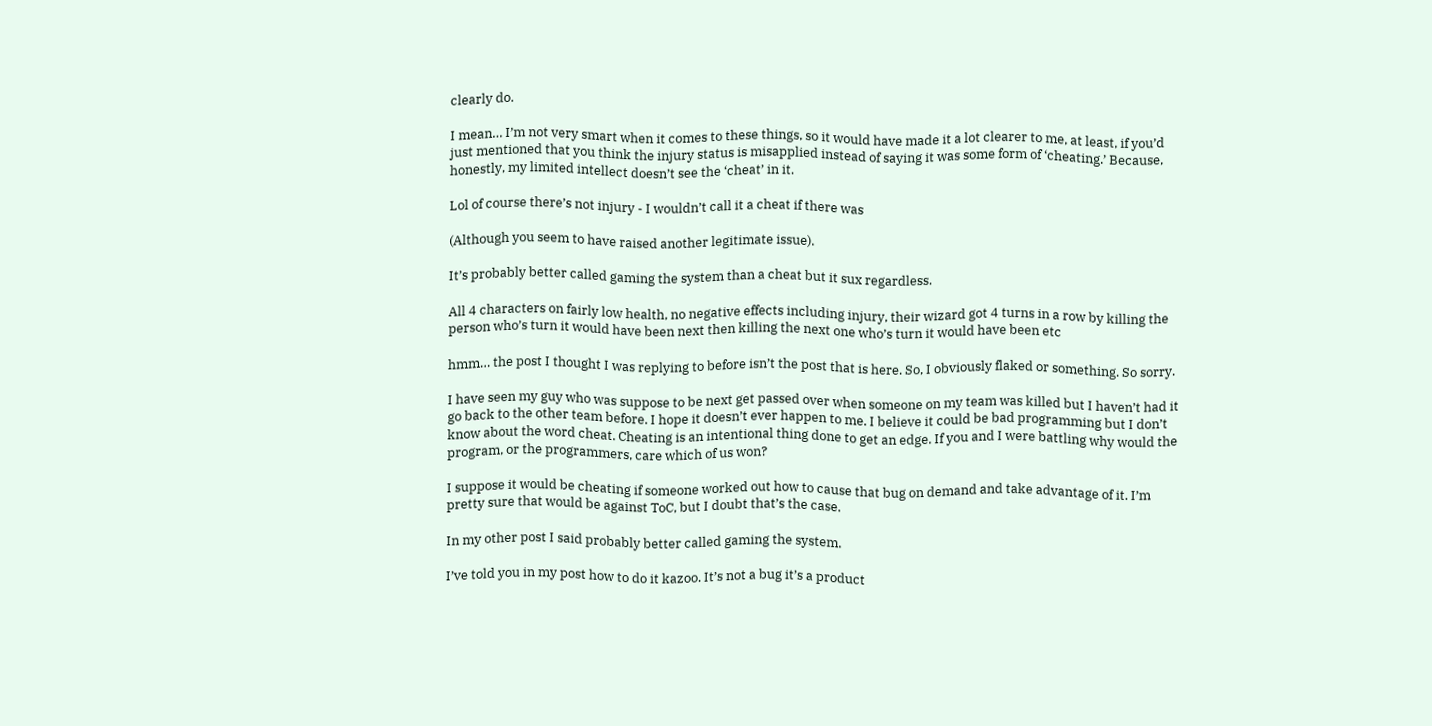clearly do.

I mean… I’m not very smart when it comes to these things, so it would have made it a lot clearer to me, at least, if you’d just mentioned that you think the injury status is misapplied instead of saying it was some form of ‘cheating.’ Because, honestly, my limited intellect doesn’t see the ‘cheat’ in it.

Lol of course there’s not injury - I wouldn’t call it a cheat if there was

(Although you seem to have raised another legitimate issue).

It’s probably better called gaming the system than a cheat but it sux regardless.

All 4 characters on fairly low health, no negative effects including injury, their wizard got 4 turns in a row by killing the person who’s turn it would have been next then killing the next one who’s turn it would have been etc

hmm… the post I thought I was replying to before isn’t the post that is here. So, I obviously flaked or something. So sorry.

I have seen my guy who was suppose to be next get passed over when someone on my team was killed but I haven’t had it go back to the other team before. I hope it doesn’t ever happen to me. I believe it could be bad programming but I don’t know about the word cheat. Cheating is an intentional thing done to get an edge. If you and I were battling why would the program, or the programmers, care which of us won?

I suppose it would be cheating if someone worked out how to cause that bug on demand and take advantage of it. I’m pretty sure that would be against ToC, but I doubt that’s the case.

In my other post I said probably better called gaming the system.

I’ve told you in my post how to do it kazoo. It’s not a bug it’s a product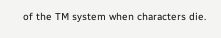of the TM system when characters die.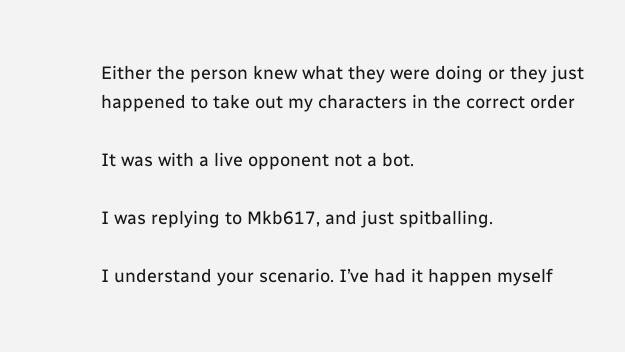Either the person knew what they were doing or they just happened to take out my characters in the correct order

It was with a live opponent not a bot.

I was replying to Mkb617, and just spitballing.

I understand your scenario. I’ve had it happen myself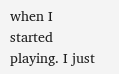when I started playing. I just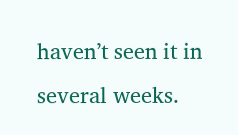haven’t seen it in several weeks.